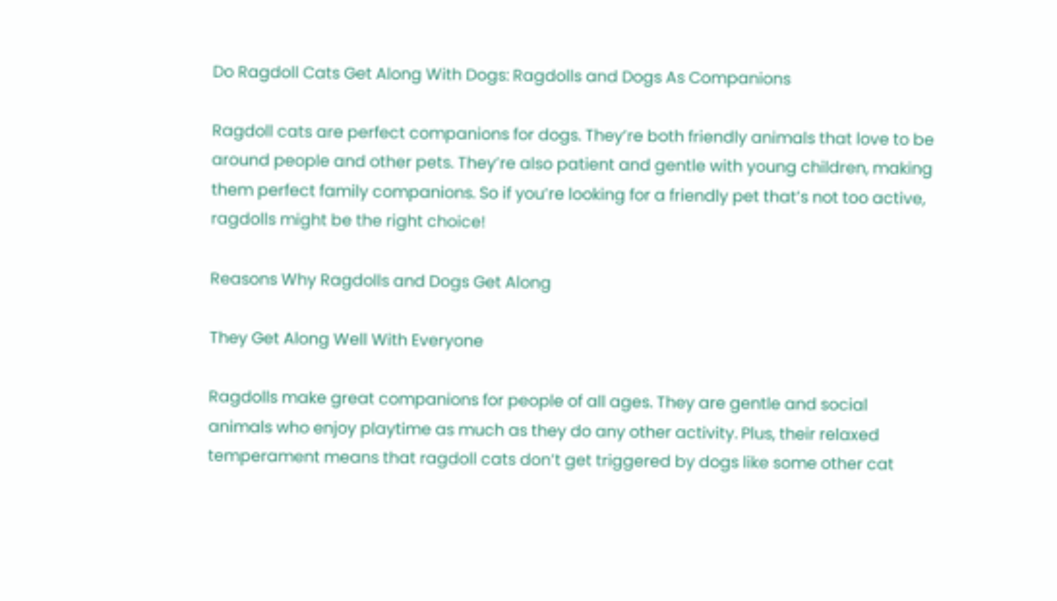Do Ragdoll Cats Get Along With Dogs: Ragdolls and Dogs As Companions

Ragdoll cats are perfect companions for dogs. They’re both friendly animals that love to be around people and other pets. They’re also patient and gentle with young children, making them perfect family companions. So if you’re looking for a friendly pet that’s not too active, ragdolls might be the right choice!

Reasons Why Ragdolls and Dogs Get Along

They Get Along Well With Everyone

Ragdolls make great companions for people of all ages. They are gentle and social animals who enjoy playtime as much as they do any other activity. Plus, their relaxed temperament means that ragdoll cats don’t get triggered by dogs like some other cat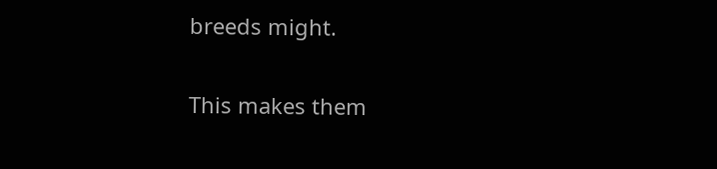breeds might.

This makes them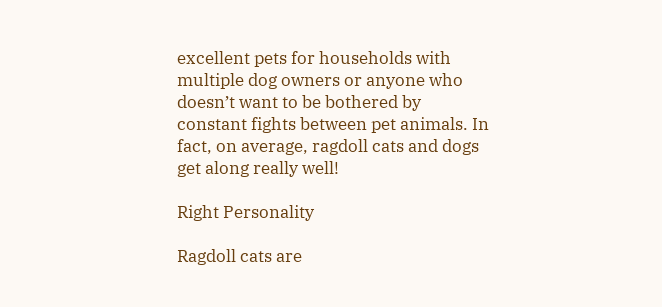excellent pets for households with multiple dog owners or anyone who doesn’t want to be bothered by constant fights between pet animals. In fact, on average, ragdoll cats and dogs get along really well!

Right Personality

Ragdoll cats are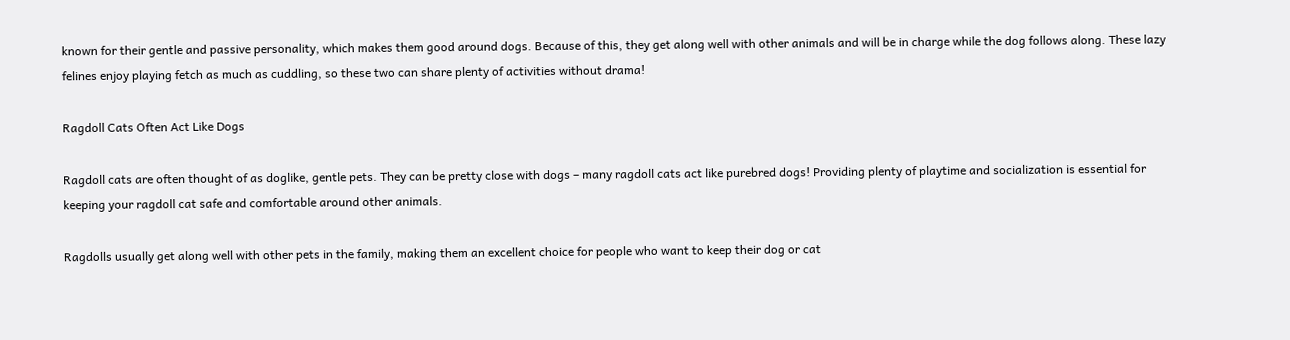known for their gentle and passive personality, which makes them good around dogs. Because of this, they get along well with other animals and will be in charge while the dog follows along. These lazy felines enjoy playing fetch as much as cuddling, so these two can share plenty of activities without drama!

Ragdoll Cats Often Act Like Dogs

Ragdoll cats are often thought of as doglike, gentle pets. They can be pretty close with dogs – many ragdoll cats act like purebred dogs! Providing plenty of playtime and socialization is essential for keeping your ragdoll cat safe and comfortable around other animals.

Ragdolls usually get along well with other pets in the family, making them an excellent choice for people who want to keep their dog or cat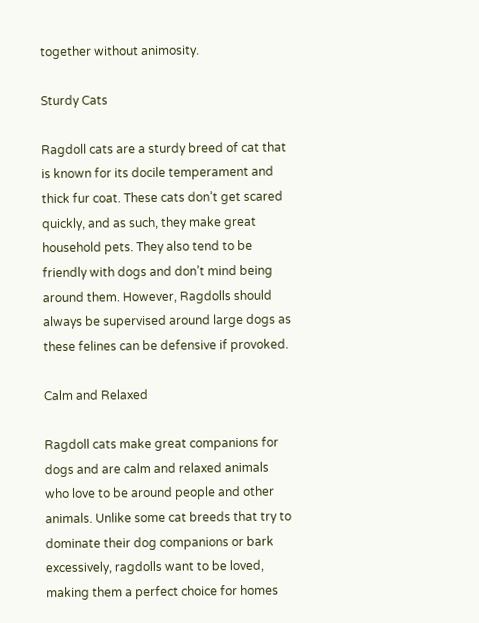together without animosity.

Sturdy Cats

Ragdoll cats are a sturdy breed of cat that is known for its docile temperament and thick fur coat. These cats don’t get scared quickly, and as such, they make great household pets. They also tend to be friendly with dogs and don’t mind being around them. However, Ragdolls should always be supervised around large dogs as these felines can be defensive if provoked.

Calm and Relaxed

Ragdoll cats make great companions for dogs and are calm and relaxed animals who love to be around people and other animals. Unlike some cat breeds that try to dominate their dog companions or bark excessively, ragdolls want to be loved, making them a perfect choice for homes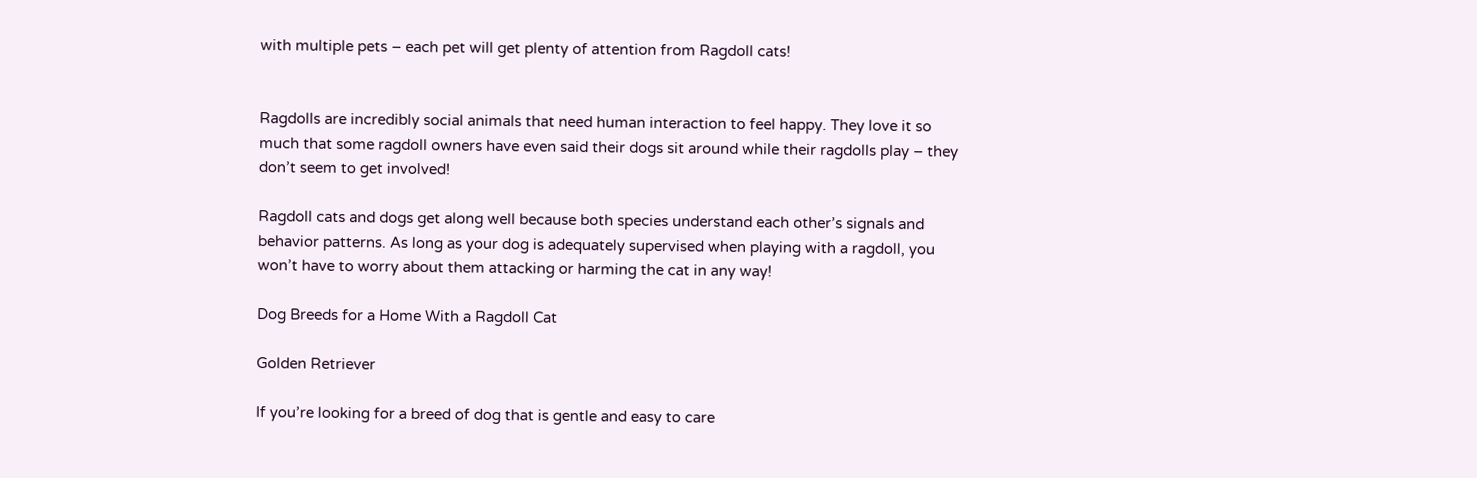with multiple pets – each pet will get plenty of attention from Ragdoll cats!


Ragdolls are incredibly social animals that need human interaction to feel happy. They love it so much that some ragdoll owners have even said their dogs sit around while their ragdolls play – they don’t seem to get involved!

Ragdoll cats and dogs get along well because both species understand each other’s signals and behavior patterns. As long as your dog is adequately supervised when playing with a ragdoll, you won’t have to worry about them attacking or harming the cat in any way!

Dog Breeds for a Home With a Ragdoll Cat

Golden Retriever

If you’re looking for a breed of dog that is gentle and easy to care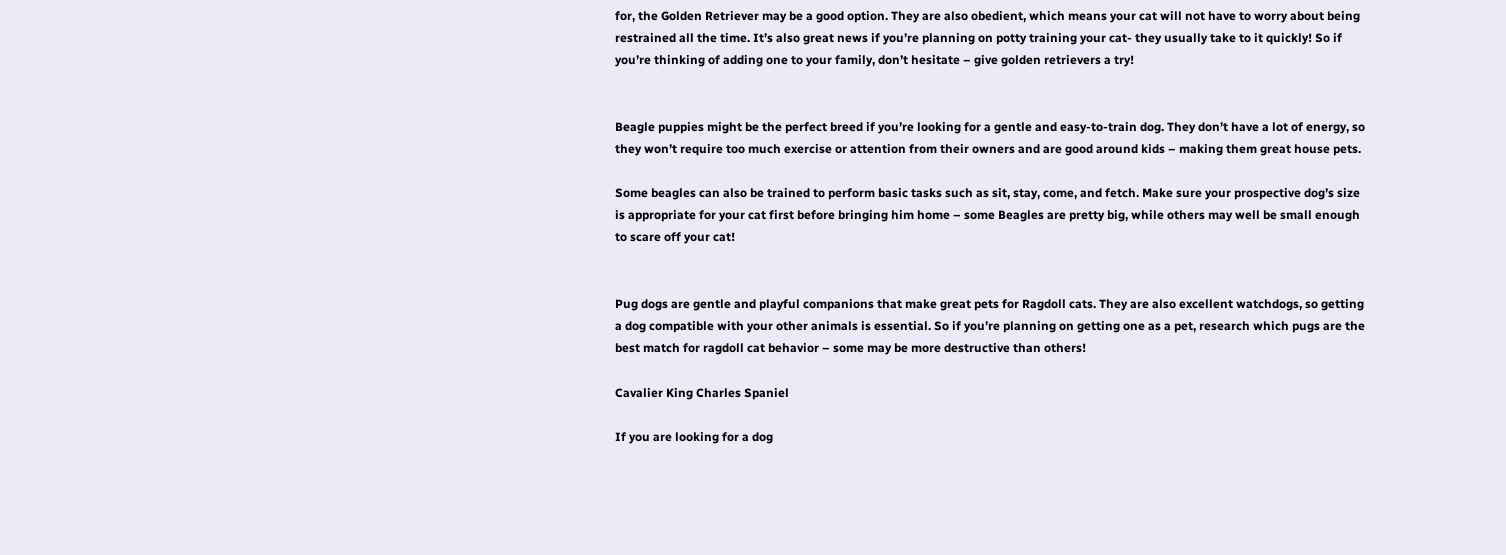for, the Golden Retriever may be a good option. They are also obedient, which means your cat will not have to worry about being restrained all the time. It’s also great news if you’re planning on potty training your cat- they usually take to it quickly! So if you’re thinking of adding one to your family, don’t hesitate – give golden retrievers a try!


Beagle puppies might be the perfect breed if you’re looking for a gentle and easy-to-train dog. They don’t have a lot of energy, so they won’t require too much exercise or attention from their owners and are good around kids – making them great house pets.

Some beagles can also be trained to perform basic tasks such as sit, stay, come, and fetch. Make sure your prospective dog’s size is appropriate for your cat first before bringing him home – some Beagles are pretty big, while others may well be small enough to scare off your cat!


Pug dogs are gentle and playful companions that make great pets for Ragdoll cats. They are also excellent watchdogs, so getting a dog compatible with your other animals is essential. So if you’re planning on getting one as a pet, research which pugs are the best match for ragdoll cat behavior – some may be more destructive than others!

Cavalier King Charles Spaniel

If you are looking for a dog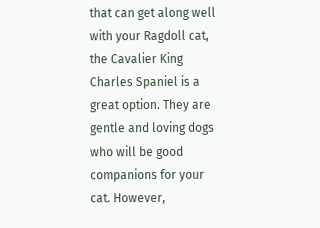that can get along well with your Ragdoll cat, the Cavalier King Charles Spaniel is a great option. They are gentle and loving dogs who will be good companions for your cat. However,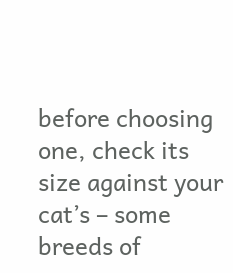before choosing one, check its size against your cat’s – some breeds of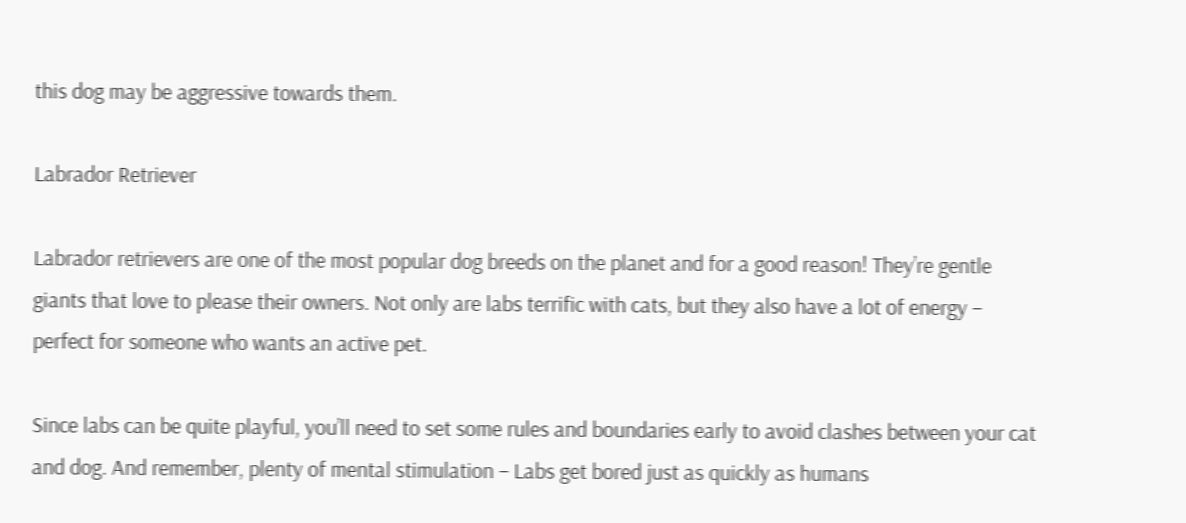this dog may be aggressive towards them.

Labrador Retriever

Labrador retrievers are one of the most popular dog breeds on the planet and for a good reason! They’re gentle giants that love to please their owners. Not only are labs terrific with cats, but they also have a lot of energy – perfect for someone who wants an active pet.

Since labs can be quite playful, you’ll need to set some rules and boundaries early to avoid clashes between your cat and dog. And remember, plenty of mental stimulation – Labs get bored just as quickly as humans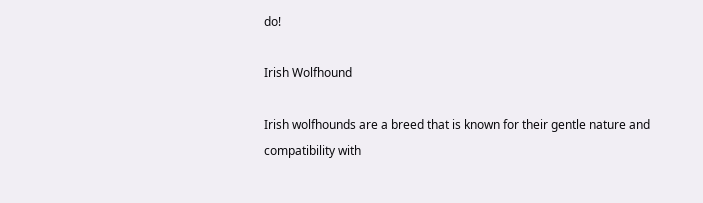do!

Irish Wolfhound

Irish wolfhounds are a breed that is known for their gentle nature and compatibility with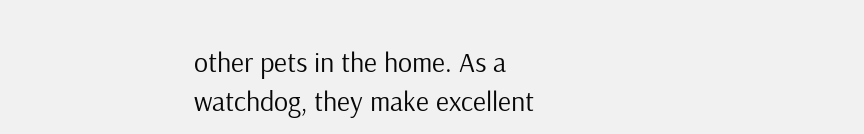other pets in the home. As a watchdog, they make excellent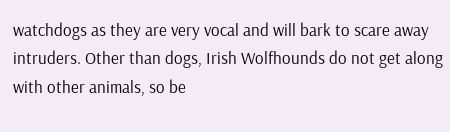watchdogs as they are very vocal and will bark to scare away intruders. Other than dogs, Irish Wolfhounds do not get along with other animals, so be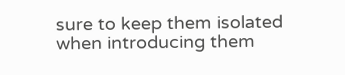sure to keep them isolated when introducing them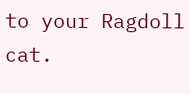to your Ragdoll cat.